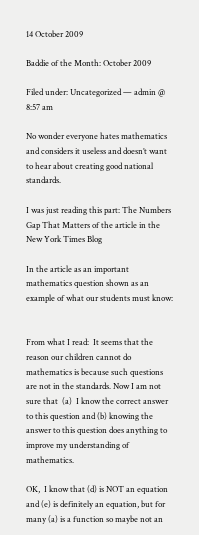14 October 2009

Baddie of the Month: October 2009

Filed under: Uncategorized — admin @ 8:57 am

No wonder everyone hates mathematics and considers it useless and doesn’t want to hear about creating good national standards.

I was just reading this part: The Numbers Gap That Matters of the article in the New York Times Blog

In the article as an important mathematics question shown as an example of what our students must know:


From what I read:  It seems that the reason our children cannot do mathematics is because such questions are not in the standards. Now I am not sure that  (a)  I know the correct answer to this question and (b) knowing the answer to this question does anything to improve my understanding of mathematics.

OK,  I know that (d) is NOT an equation and (e) is definitely an equation, but for many (a) is a function so maybe not an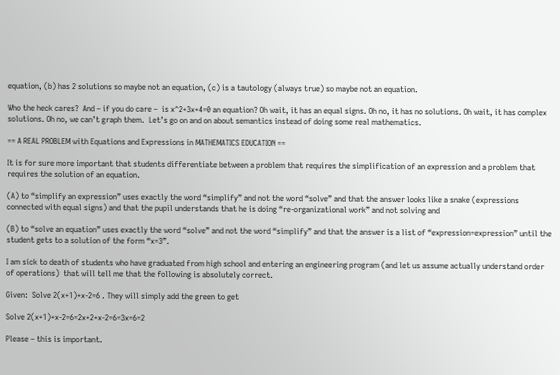equation, (b) has 2 solutions so maybe not an equation, (c) is a tautology (always true) so maybe not an equation.

Who the heck cares?  And – if you do care –  is x^2+3x+4=0 an equation? Oh wait, it has an equal signs. Oh no, it has no solutions. Oh wait, it has complex solutions. Oh no, we can’t graph them.  Let’s go on and on about semantics instead of doing some real mathematics.

== A REAL PROBLEM with Equations and Expressions in MATHEMATICS EDUCATION ==

It is for sure more important that students differentiate between a problem that requires the simplification of an expression and a problem that requires the solution of an equation.

(A) to “simplify an expression” uses exactly the word “simplify” and not the word “solve” and that the answer looks like a snake (expressions connected with equal signs) and that the pupil understands that he is doing “re-organizational work” and not solving and

(B) to “solve an equation” uses exactly the word “solve” and not the word “simplify” and that the answer is a list of “expression=expression” until the student gets to a solution of the form “x=3”.

I am sick to death of students who have graduated from high school and entering an engineering program (and let us assume actually understand order of operations)  that will tell me that the following is absolutely correct.

Given:  Solve 2(x+1)+x-2=6 . They will simply add the green to get

Solve 2(x+1)+x-2=6=2x+2+x-2=6=3x=6=2

Please – this is important.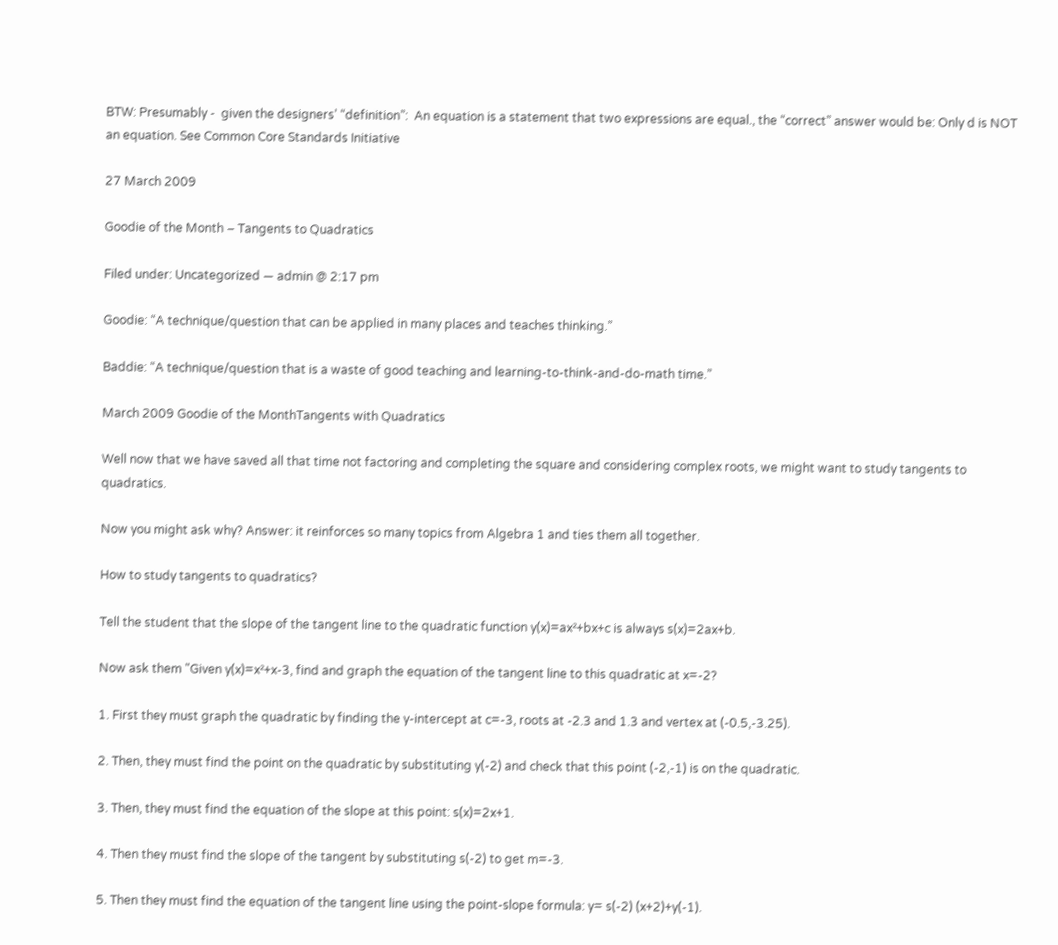BTW: Presumably -  given the designers’ “definition”:  An equation is a statement that two expressions are equal., the “correct” answer would be: Only d is NOT an equation. See Common Core Standards Initiative

27 March 2009

Goodie of the Month – Tangents to Quadratics

Filed under: Uncategorized — admin @ 2:17 pm

Goodie: “A technique/question that can be applied in many places and teaches thinking.”

Baddie: “A technique/question that is a waste of good teaching and learning-to-think-and-do-math time.”

March 2009 Goodie of the MonthTangents with Quadratics

Well now that we have saved all that time not factoring and completing the square and considering complex roots, we might want to study tangents to quadratics.

Now you might ask why? Answer: it reinforces so many topics from Algebra 1 and ties them all together.

How to study tangents to quadratics?

Tell the student that the slope of the tangent line to the quadratic function y(x)=ax²+bx+c is always s(x)=2ax+b.

Now ask them "Given y(x)=x²+x-3, find and graph the equation of the tangent line to this quadratic at x=-2?

1. First they must graph the quadratic by finding the y-intercept at c=-3, roots at -2.3 and 1.3 and vertex at (-0.5,-3.25).

2. Then, they must find the point on the quadratic by substituting y(-2) and check that this point (-2,-1) is on the quadratic.

3. Then, they must find the equation of the slope at this point: s(x)=2x+1.

4. Then they must find the slope of the tangent by substituting s(-2) to get m=-3.

5. Then they must find the equation of the tangent line using the point-slope formula: y= s(-2) (x+2)+y(-1).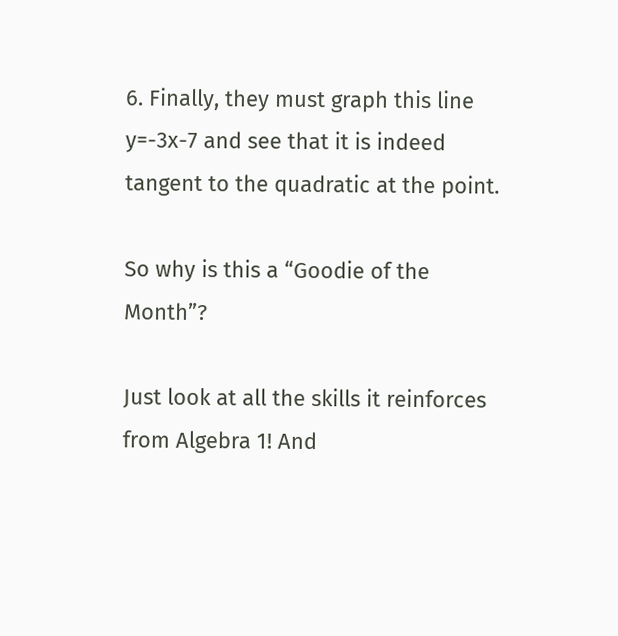6. Finally, they must graph this line y=-3x-7 and see that it is indeed tangent to the quadratic at the point.

So why is this a “Goodie of the Month”?

Just look at all the skills it reinforces from Algebra 1! And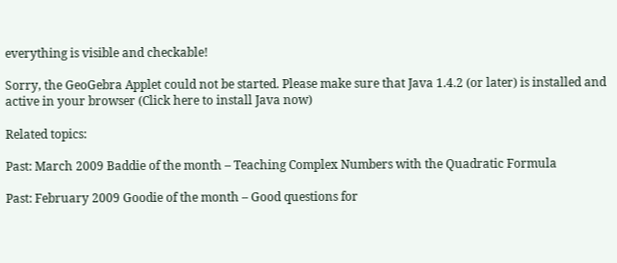everything is visible and checkable!

Sorry, the GeoGebra Applet could not be started. Please make sure that Java 1.4.2 (or later) is installed and active in your browser (Click here to install Java now)

Related topics:

Past: March 2009 Baddie of the month – Teaching Complex Numbers with the Quadratic Formula

Past: February 2009 Goodie of the month – Good questions for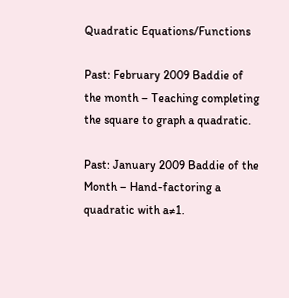Quadratic Equations/Functions

Past: February 2009 Baddie of the month – Teaching completing the square to graph a quadratic.

Past: January 2009 Baddie of the Month – Hand-factoring a quadratic with a≠1.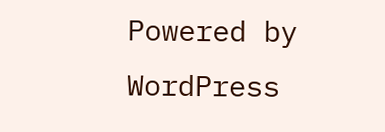Powered by WordPress